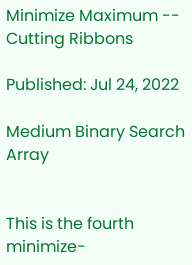Minimize Maximum -- Cutting Ribbons

Published: Jul 24, 2022

Medium Binary Search Array


This is the fourth minimize-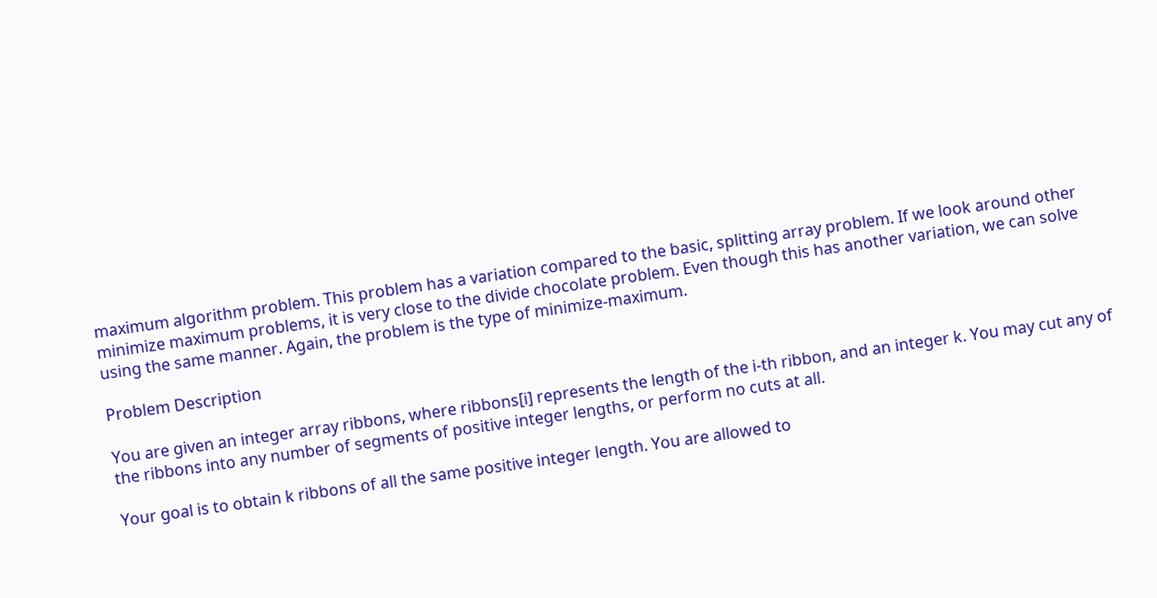maximum algorithm problem. This problem has a variation compared to the basic, splitting array problem. If we look around other minimize maximum problems, it is very close to the divide chocolate problem. Even though this has another variation, we can solve using the same manner. Again, the problem is the type of minimize-maximum.

Problem Description

You are given an integer array ribbons, where ribbons[i] represents the length of the i-th ribbon, and an integer k. You may cut any of the ribbons into any number of segments of positive integer lengths, or perform no cuts at all.

Your goal is to obtain k ribbons of all the same positive integer length. You are allowed to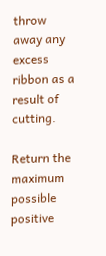throw away any excess ribbon as a result of cutting.

Return the maximum possible positive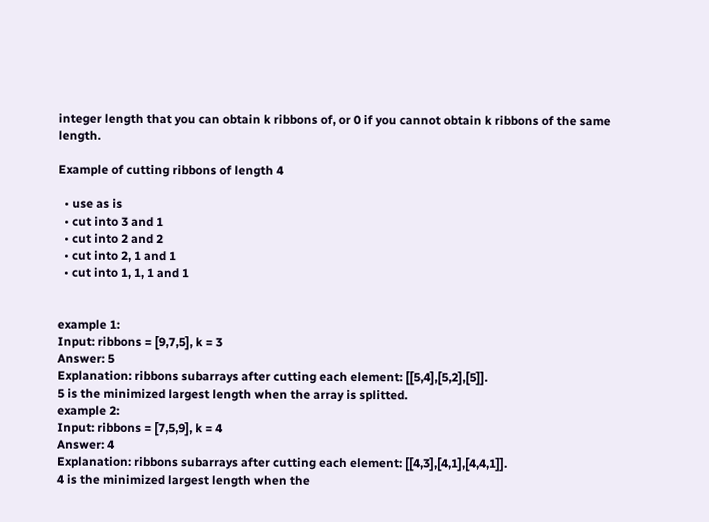integer length that you can obtain k ribbons of, or 0 if you cannot obtain k ribbons of the same length.

Example of cutting ribbons of length 4

  • use as is
  • cut into 3 and 1
  • cut into 2 and 2
  • cut into 2, 1 and 1
  • cut into 1, 1, 1 and 1


example 1:
Input: ribbons = [9,7,5], k = 3
Answer: 5
Explanation: ribbons subarrays after cutting each element: [[5,4],[5,2],[5]].
5 is the minimized largest length when the array is splitted.
example 2:
Input: ribbons = [7,5,9], k = 4
Answer: 4
Explanation: ribbons subarrays after cutting each element: [[4,3],[4,1],[4,4,1]].
4 is the minimized largest length when the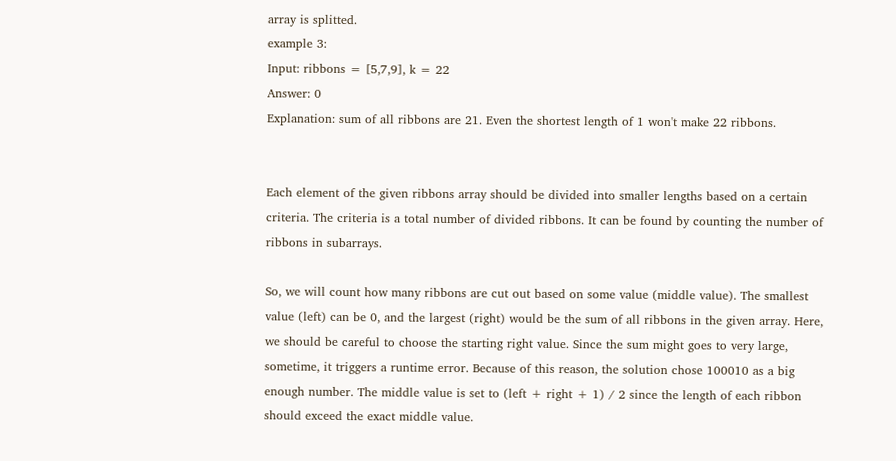array is splitted.
example 3:
Input: ribbons = [5,7,9], k = 22
Answer: 0
Explanation: sum of all ribbons are 21. Even the shortest length of 1 won't make 22 ribbons.


Each element of the given ribbons array should be divided into smaller lengths based on a certain criteria. The criteria is a total number of divided ribbons. It can be found by counting the number of ribbons in subarrays.

So, we will count how many ribbons are cut out based on some value (middle value). The smallest value (left) can be 0, and the largest (right) would be the sum of all ribbons in the given array. Here, we should be careful to choose the starting right value. Since the sum might goes to very large, sometime, it triggers a runtime error. Because of this reason, the solution chose 100010 as a big enough number. The middle value is set to (left + right + 1) / 2 since the length of each ribbon should exceed the exact middle value.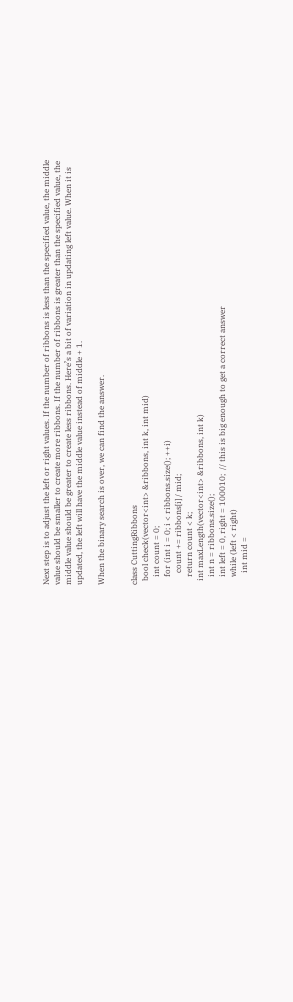Next step is to adjust the left or right values. If the number of ribbons is less than the specified value, the middle value should be smaller to create more ribbons. If the number of ribbons is greater than the specified value, the middle value should be greater to create less ribbons. Here’s a bit of variation in updating left value. When it is updated, the left will have the middle value instead of middle + 1.

When the binary search is over, we can find the answer.


class CuttingRibbons
  bool check(vector<int> &ribbons, int k, int mid)
    int count = 0;
    for (int i = 0; i < ribbons.size(); ++i)
      count += ribbons[i] / mid;
    return count < k;
  int maxLength(vector<int> &ribbons, int k)
    int n = ribbons.size();
    int left = 0, right = 100010;  // this is big enough to get a correct answer
    while (left < right)
      int mid =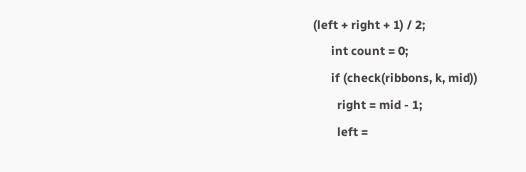(left + right + 1) / 2;
      int count = 0;
      if (check(ribbons, k, mid))
        right = mid - 1;
        left =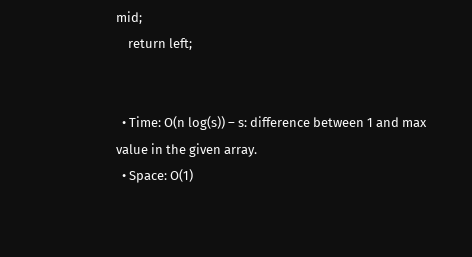mid;
    return left;


  • Time: O(n log(s)) – s: difference between 1 and max value in the given array.
  • Space: O(1)